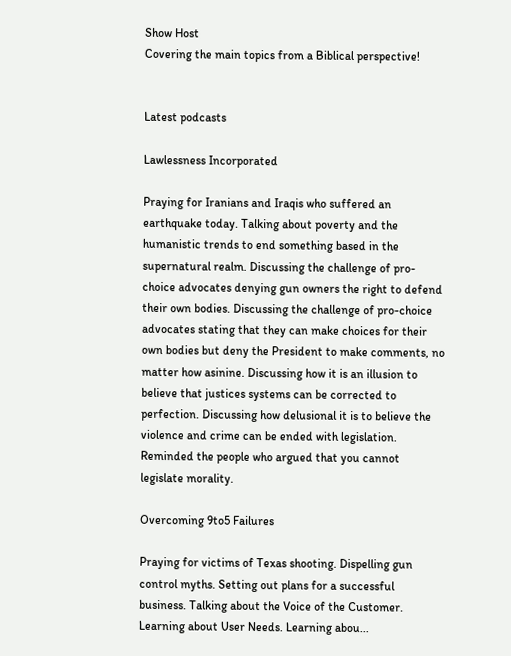Show Host
Covering the main topics from a Biblical perspective!


Latest podcasts

Lawlessness Incorporated

Praying for Iranians and Iraqis who suffered an earthquake today. Talking about poverty and the humanistic trends to end something based in the supernatural realm. Discussing the challenge of pro-choice advocates denying gun owners the right to defend their own bodies. Discussing the challenge of pro-choice advocates stating that they can make choices for their own bodies but deny the President to make comments, no matter how asinine. Discussing how it is an illusion to believe that justices systems can be corrected to perfection. Discussing how delusional it is to believe the violence and crime can be ended with legislation. Reminded the people who argued that you cannot legislate morality.

Overcoming 9to5 Failures

Praying for victims of Texas shooting. Dispelling gun control myths. Setting out plans for a successful business. Talking about the Voice of the Customer. Learning about User Needs. Learning abou...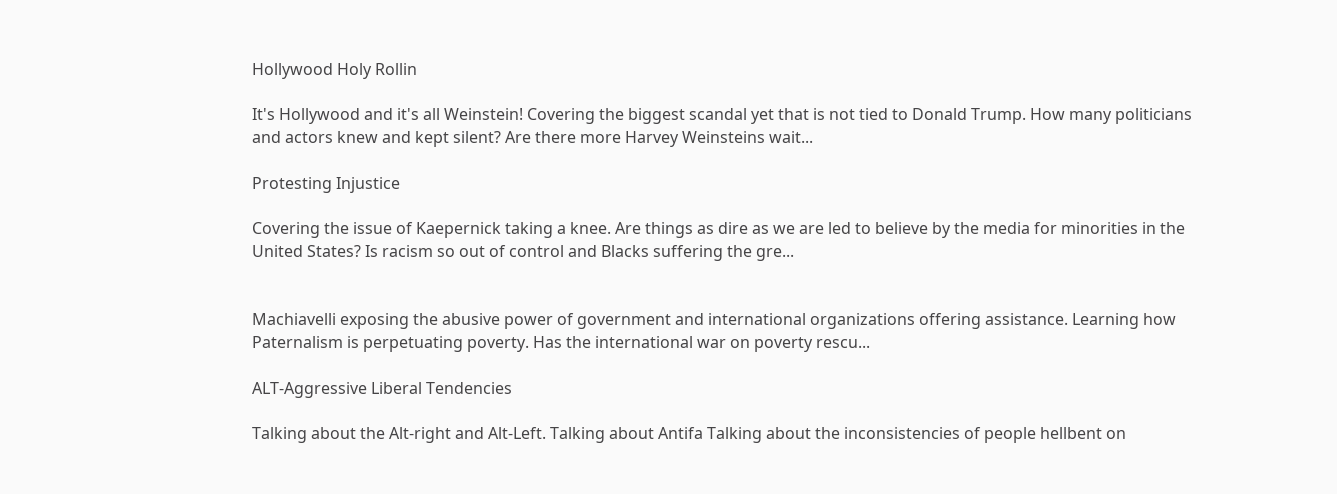Hollywood Holy Rollin

It's Hollywood and it's all Weinstein! Covering the biggest scandal yet that is not tied to Donald Trump. How many politicians and actors knew and kept silent? Are there more Harvey Weinsteins wait...

Protesting Injustice

Covering the issue of Kaepernick taking a knee. Are things as dire as we are led to believe by the media for minorities in the United States? Is racism so out of control and Blacks suffering the gre...


Machiavelli exposing the abusive power of government and international organizations offering assistance. Learning how Paternalism is perpetuating poverty. Has the international war on poverty rescu...

ALT-Aggressive Liberal Tendencies

Talking about the Alt-right and Alt-Left. Talking about Antifa Talking about the inconsistencies of people hellbent on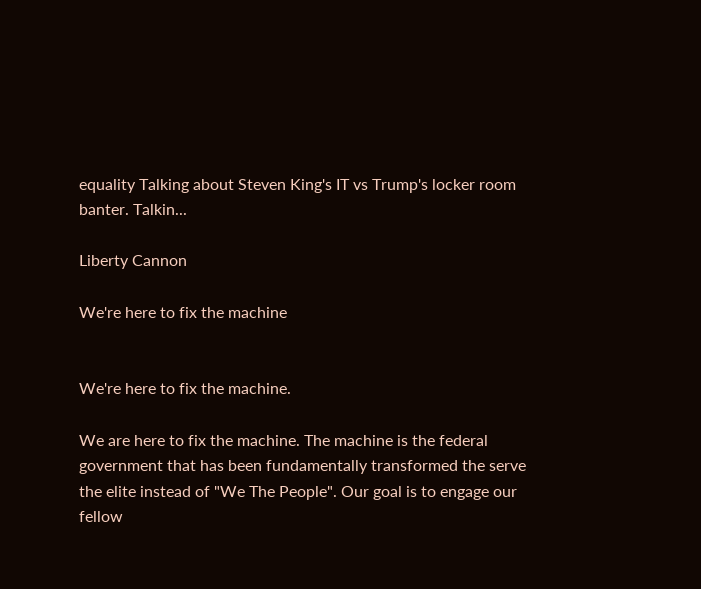equality Talking about Steven King's IT vs Trump's locker room banter. Talkin...

Liberty Cannon

We're here to fix the machine


We're here to fix the machine.

We are here to fix the machine. The machine is the federal government that has been fundamentally transformed the serve the elite instead of "We The People". Our goal is to engage our fellow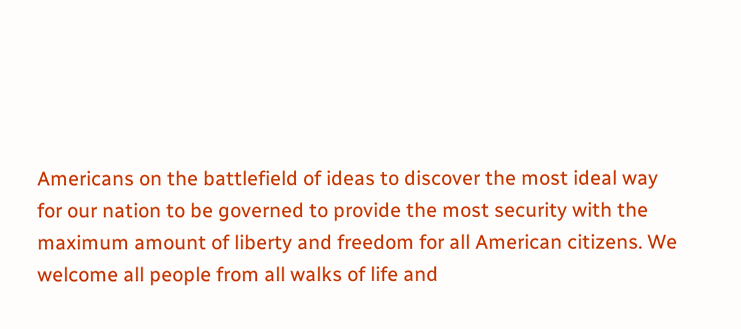Americans on the battlefield of ideas to discover the most ideal way for our nation to be governed to provide the most security with the maximum amount of liberty and freedom for all American citizens. We welcome all people from all walks of life and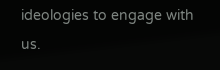ideologies to engage with us.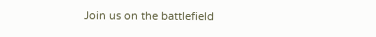Join us on the battlefield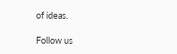of ideas.

Follow us